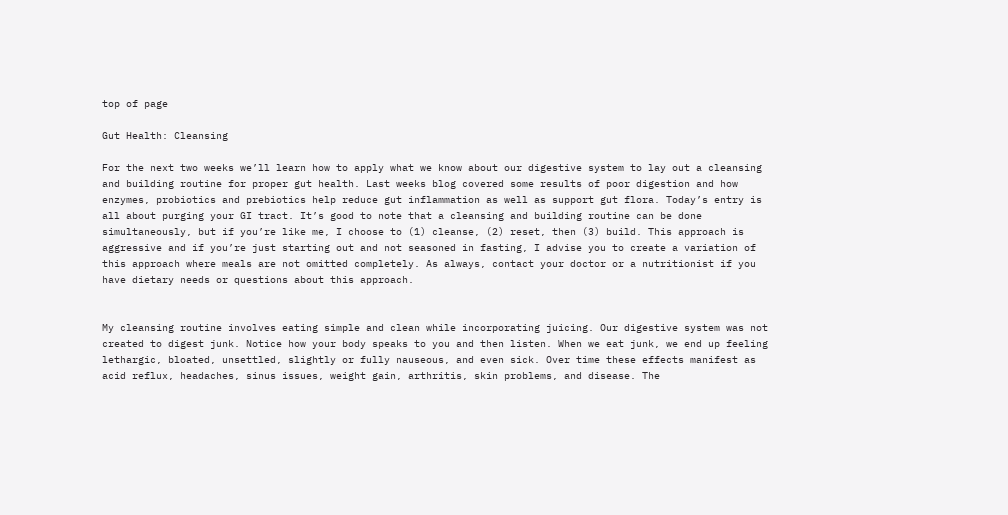top of page

Gut Health: Cleansing

For the next two weeks we’ll learn how to apply what we know about our digestive system to lay out a cleansing and building routine for proper gut health. Last weeks blog covered some results of poor digestion and how enzymes, probiotics and prebiotics help reduce gut inflammation as well as support gut flora. Today’s entry is all about purging your GI tract. It’s good to note that a cleansing and building routine can be done simultaneously, but if you’re like me, I choose to (1) cleanse, (2) reset, then (3) build. This approach is aggressive and if you’re just starting out and not seasoned in fasting, I advise you to create a variation of this approach where meals are not omitted completely. As always, contact your doctor or a nutritionist if you have dietary needs or questions about this approach.


My cleansing routine involves eating simple and clean while incorporating juicing. Our digestive system was not created to digest junk. Notice how your body speaks to you and then listen. When we eat junk, we end up feeling lethargic, bloated, unsettled, slightly or fully nauseous, and even sick. Over time these effects manifest as acid reflux, headaches, sinus issues, weight gain, arthritis, skin problems, and disease. The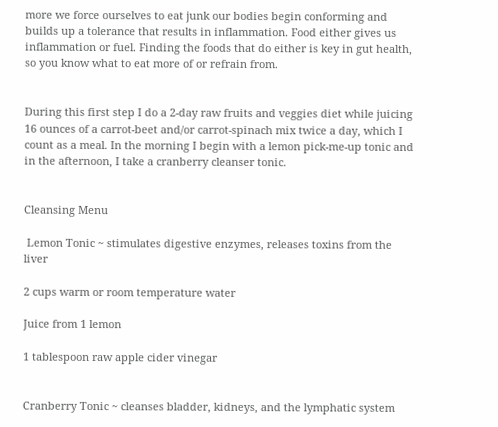more we force ourselves to eat junk our bodies begin conforming and builds up a tolerance that results in inflammation. Food either gives us inflammation or fuel. Finding the foods that do either is key in gut health, so you know what to eat more of or refrain from.


During this first step I do a 2-day raw fruits and veggies diet while juicing 16 ounces of a carrot-beet and/or carrot-spinach mix twice a day, which I count as a meal. In the morning I begin with a lemon pick-me-up tonic and in the afternoon, I take a cranberry cleanser tonic.


Cleansing Menu

 Lemon Tonic ~ stimulates digestive enzymes, releases toxins from the liver

2 cups warm or room temperature water

Juice from 1 lemon

1 tablespoon raw apple cider vinegar


Cranberry Tonic ~ cleanses bladder, kidneys, and the lymphatic system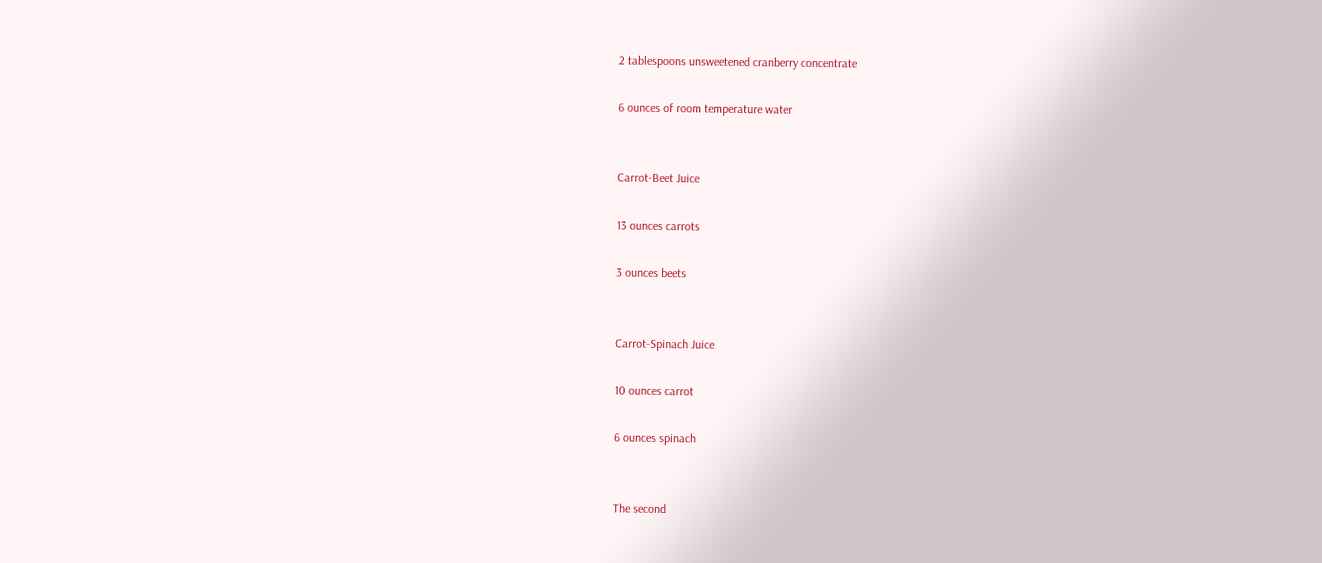2 tablespoons unsweetened cranberry concentrate

6 ounces of room temperature water


Carrot-Beet Juice

13 ounces carrots

3 ounces beets


Carrot-Spinach Juice

10 ounces carrot

6 ounces spinach


The second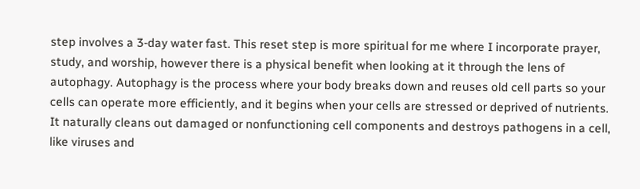step involves a 3-day water fast. This reset step is more spiritual for me where I incorporate prayer, study, and worship, however there is a physical benefit when looking at it through the lens of autophagy. Autophagy is the process where your body breaks down and reuses old cell parts so your cells can operate more efficiently, and it begins when your cells are stressed or deprived of nutrients. It naturally cleans out damaged or nonfunctioning cell components and destroys pathogens in a cell, like viruses and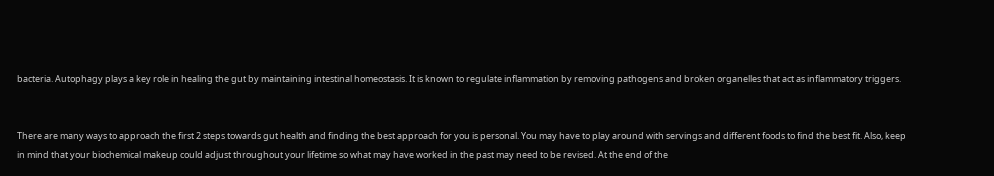bacteria. Autophagy plays a key role in healing the gut by maintaining intestinal homeostasis. It is known to regulate inflammation by removing pathogens and broken organelles that act as inflammatory triggers.


There are many ways to approach the first 2 steps towards gut health and finding the best approach for you is personal. You may have to play around with servings and different foods to find the best fit. Also, keep in mind that your biochemical makeup could adjust throughout your lifetime so what may have worked in the past may need to be revised. At the end of the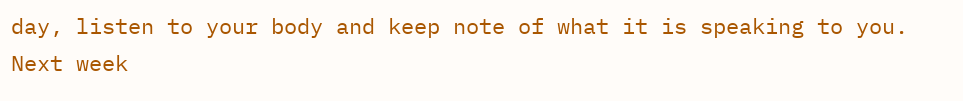day, listen to your body and keep note of what it is speaking to you. Next week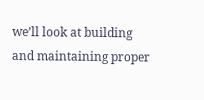we’ll look at building and maintaining proper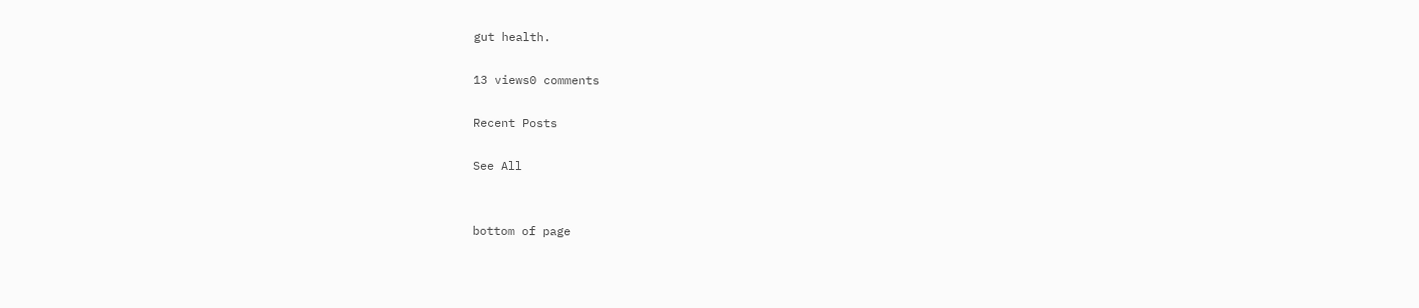gut health.

13 views0 comments

Recent Posts

See All


bottom of page